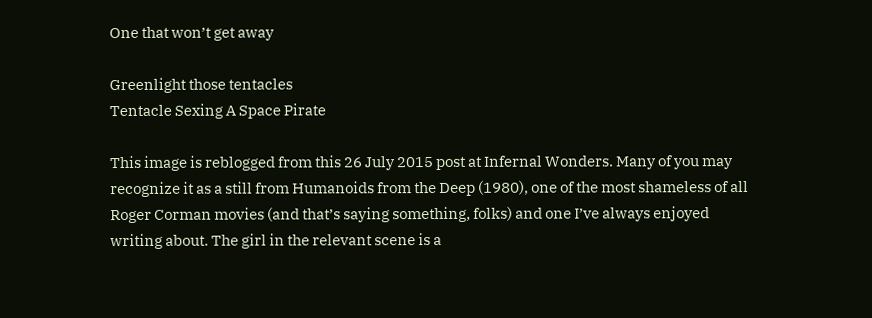One that won’t get away

Greenlight those tentacles
Tentacle Sexing A Space Pirate

This image is reblogged from this 26 July 2015 post at Infernal Wonders. Many of you may recognize it as a still from Humanoids from the Deep (1980), one of the most shameless of all Roger Corman movies (and that’s saying something, folks) and one I’ve always enjoyed writing about. The girl in the relevant scene is a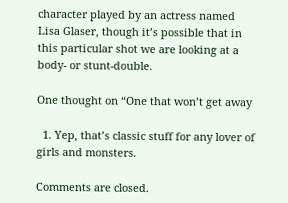character played by an actress named Lisa Glaser, though it’s possible that in this particular shot we are looking at a body- or stunt-double.

One thought on “One that won’t get away

  1. Yep, that’s classic stuff for any lover of girls and monsters.

Comments are closed.